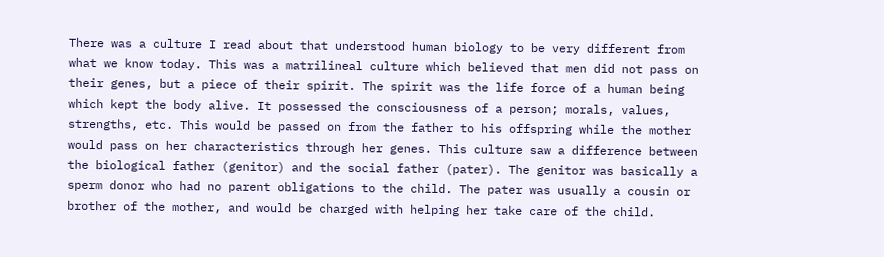There was a culture I read about that understood human biology to be very different from what we know today. This was a matrilineal culture which believed that men did not pass on their genes, but a piece of their spirit. The spirit was the life force of a human being which kept the body alive. It possessed the consciousness of a person; morals, values, strengths, etc. This would be passed on from the father to his offspring while the mother would pass on her characteristics through her genes. This culture saw a difference between the biological father (genitor) and the social father (pater). The genitor was basically a sperm donor who had no parent obligations to the child. The pater was usually a cousin or brother of the mother, and would be charged with helping her take care of the child.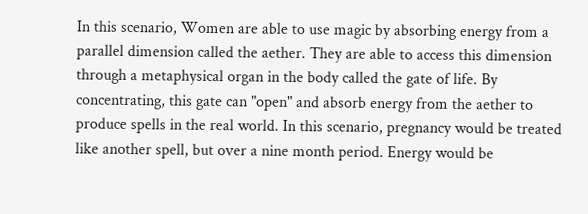In this scenario, Women are able to use magic by absorbing energy from a parallel dimension called the aether. They are able to access this dimension through a metaphysical organ in the body called the gate of life. By concentrating, this gate can "open" and absorb energy from the aether to produce spells in the real world. In this scenario, pregnancy would be treated like another spell, but over a nine month period. Energy would be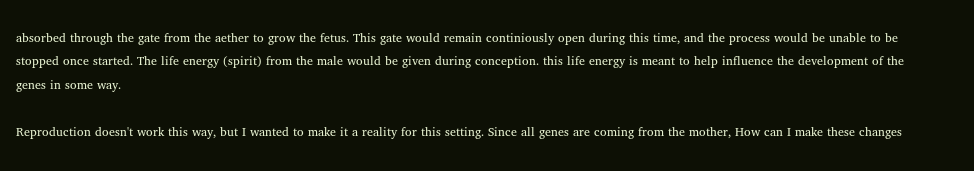absorbed through the gate from the aether to grow the fetus. This gate would remain continiously open during this time, and the process would be unable to be stopped once started. The life energy (spirit) from the male would be given during conception. this life energy is meant to help influence the development of the genes in some way.

Reproduction doesn't work this way, but I wanted to make it a reality for this setting. Since all genes are coming from the mother, How can I make these changes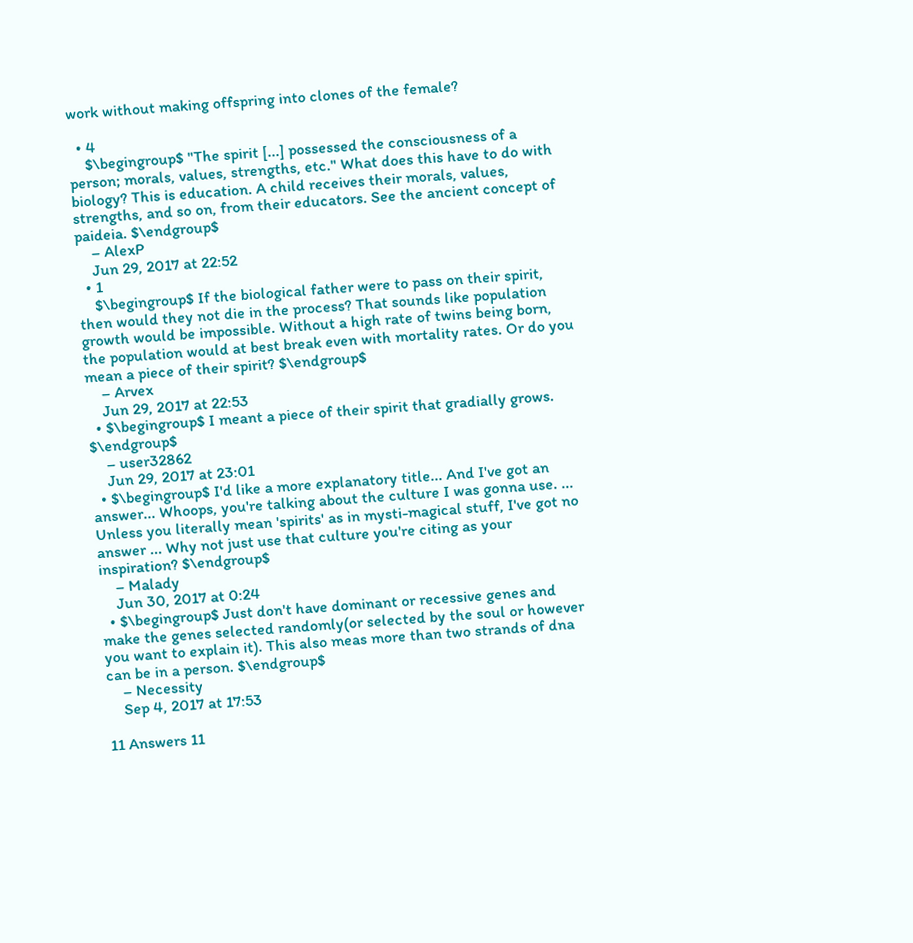work without making offspring into clones of the female?

  • 4
    $\begingroup$ "The spirit [...] possessed the consciousness of a person; morals, values, strengths, etc." What does this have to do with biology? This is education. A child receives their morals, values, strengths, and so on, from their educators. See the ancient concept of paideia. $\endgroup$
    – AlexP
    Jun 29, 2017 at 22:52
  • 1
    $\begingroup$ If the biological father were to pass on their spirit, then would they not die in the process? That sounds like population growth would be impossible. Without a high rate of twins being born, the population would at best break even with mortality rates. Or do you mean a piece of their spirit? $\endgroup$
    – Arvex
    Jun 29, 2017 at 22:53
  • $\begingroup$ I meant a piece of their spirit that gradially grows. $\endgroup$
    – user32862
    Jun 29, 2017 at 23:01
  • $\begingroup$ I'd like a more explanatory title... And I've got an answer... Whoops, you're talking about the culture I was gonna use. ... Unless you literally mean 'spirits' as in mysti-magical stuff, I've got no answer ... Why not just use that culture you're citing as your inspiration? $\endgroup$
    – Malady
    Jun 30, 2017 at 0:24
  • $\begingroup$ Just don't have dominant or recessive genes and make the genes selected randomly(or selected by the soul or however you want to explain it). This also meas more than two strands of dna can be in a person. $\endgroup$
    – Necessity
    Sep 4, 2017 at 17:53

11 Answers 11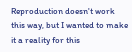Reproduction doesn't work this way, but I wanted to make it a reality for this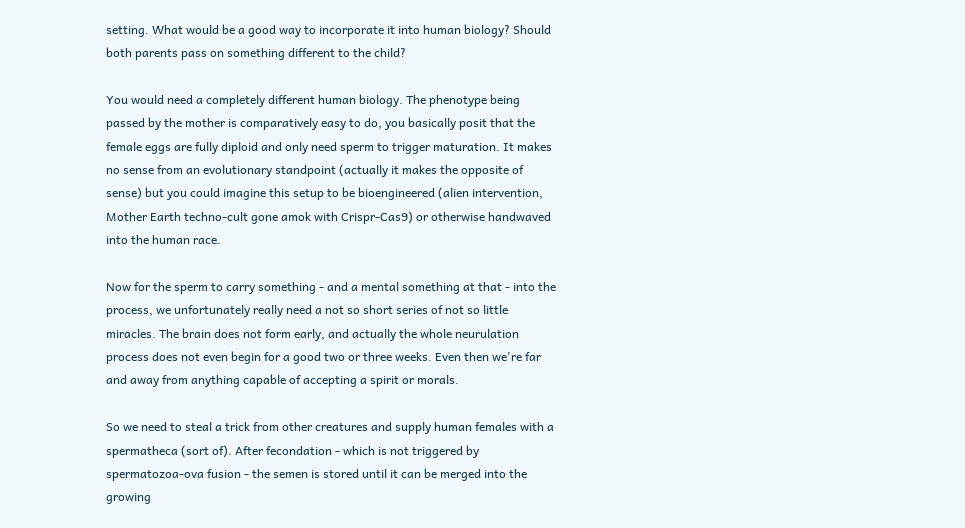setting. What would be a good way to incorporate it into human biology? Should both parents pass on something different to the child?

You would need a completely different human biology. The phenotype being passed by the mother is comparatively easy to do, you basically posit that the female eggs are fully diploid and only need sperm to trigger maturation. It makes no sense from an evolutionary standpoint (actually it makes the opposite of sense) but you could imagine this setup to be bioengineered (alien intervention, Mother Earth techno-cult gone amok with Crispr-Cas9) or otherwise handwaved into the human race.

Now for the sperm to carry something - and a mental something at that - into the process, we unfortunately really need a not so short series of not so little miracles. The brain does not form early, and actually the whole neurulation process does not even begin for a good two or three weeks. Even then we're far and away from anything capable of accepting a spirit or morals.

So we need to steal a trick from other creatures and supply human females with a spermatheca (sort of). After fecondation - which is not triggered by spermatozoa-ova fusion - the semen is stored until it can be merged into the growing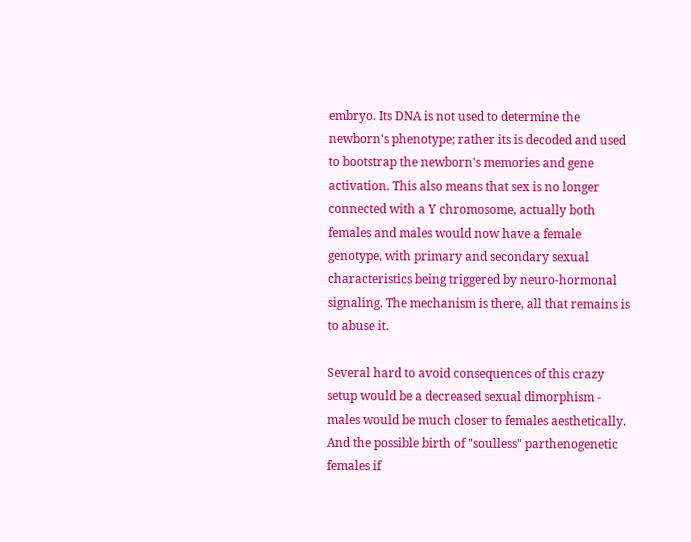embryo. Its DNA is not used to determine the newborn's phenotype; rather its is decoded and used to bootstrap the newborn's memories and gene activation. This also means that sex is no longer connected with a Y chromosome, actually both females and males would now have a female genotype, with primary and secondary sexual characteristics being triggered by neuro-hormonal signaling. The mechanism is there, all that remains is to abuse it.

Several hard to avoid consequences of this crazy setup would be a decreased sexual dimorphism - males would be much closer to females aesthetically. And the possible birth of "soulless" parthenogenetic females if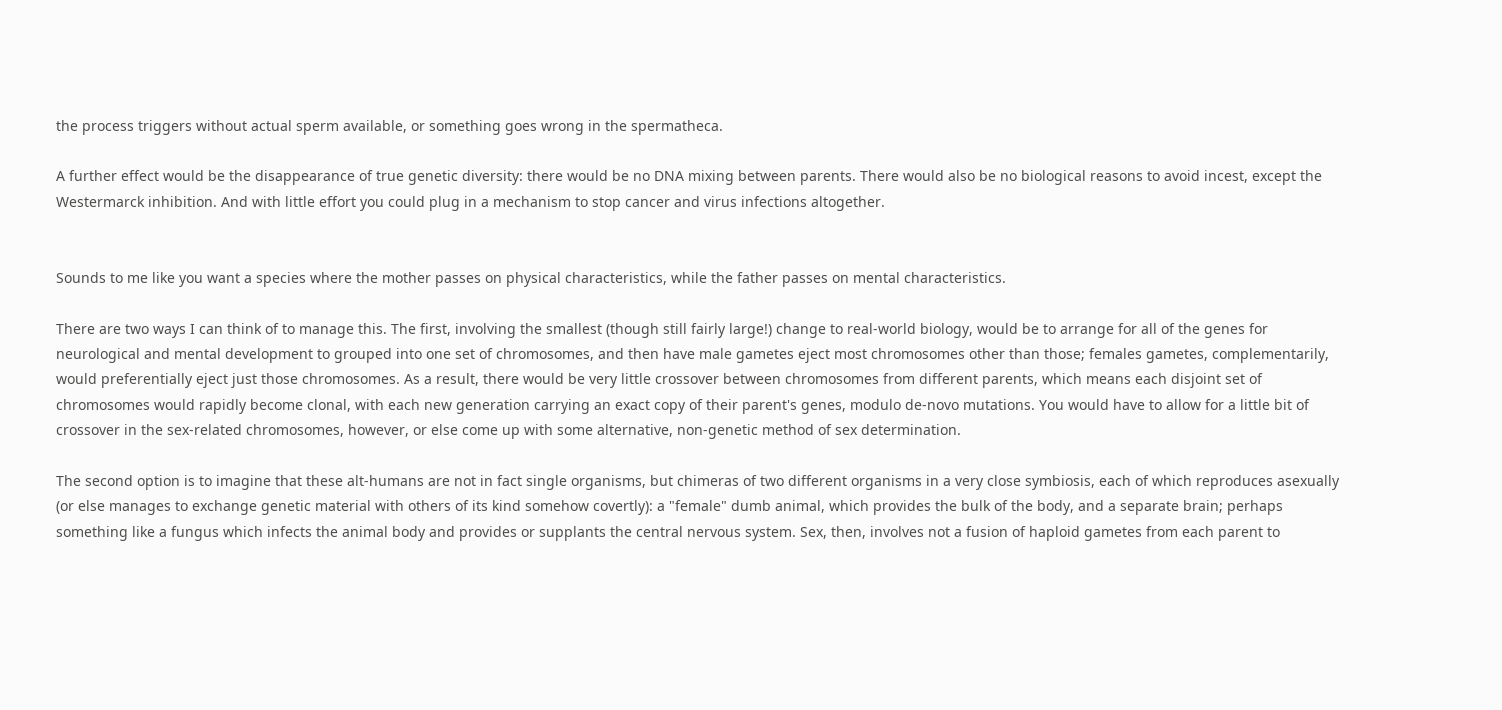the process triggers without actual sperm available, or something goes wrong in the spermatheca.

A further effect would be the disappearance of true genetic diversity: there would be no DNA mixing between parents. There would also be no biological reasons to avoid incest, except the Westermarck inhibition. And with little effort you could plug in a mechanism to stop cancer and virus infections altogether.


Sounds to me like you want a species where the mother passes on physical characteristics, while the father passes on mental characteristics.

There are two ways I can think of to manage this. The first, involving the smallest (though still fairly large!) change to real-world biology, would be to arrange for all of the genes for neurological and mental development to grouped into one set of chromosomes, and then have male gametes eject most chromosomes other than those; females gametes, complementarily, would preferentially eject just those chromosomes. As a result, there would be very little crossover between chromosomes from different parents, which means each disjoint set of chromosomes would rapidly become clonal, with each new generation carrying an exact copy of their parent's genes, modulo de-novo mutations. You would have to allow for a little bit of crossover in the sex-related chromosomes, however, or else come up with some alternative, non-genetic method of sex determination.

The second option is to imagine that these alt-humans are not in fact single organisms, but chimeras of two different organisms in a very close symbiosis, each of which reproduces asexually (or else manages to exchange genetic material with others of its kind somehow covertly): a "female" dumb animal, which provides the bulk of the body, and a separate brain; perhaps something like a fungus which infects the animal body and provides or supplants the central nervous system. Sex, then, involves not a fusion of haploid gametes from each parent to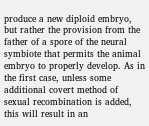produce a new diploid embryo, but rather the provision from the father of a spore of the neural symbiote that permits the animal embryo to properly develop. As in the first case, unless some additional covert method of sexual recombination is added, this will result in an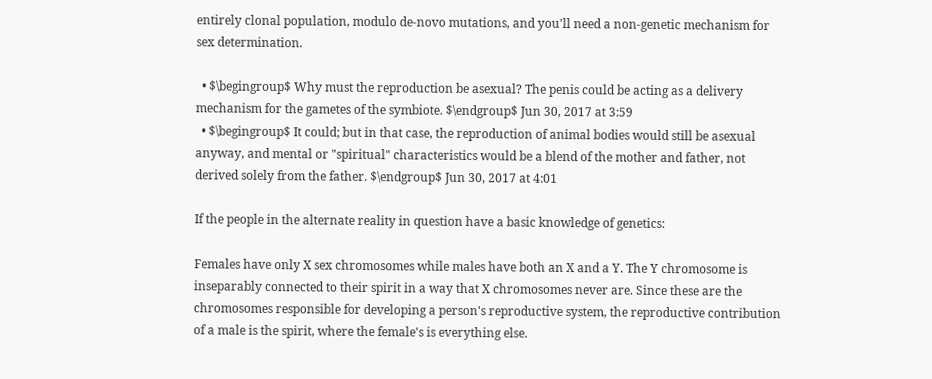entirely clonal population, modulo de-novo mutations, and you'll need a non-genetic mechanism for sex determination.

  • $\begingroup$ Why must the reproduction be asexual? The penis could be acting as a delivery mechanism for the gametes of the symbiote. $\endgroup$ Jun 30, 2017 at 3:59
  • $\begingroup$ It could; but in that case, the reproduction of animal bodies would still be asexual anyway, and mental or "spiritual" characteristics would be a blend of the mother and father, not derived solely from the father. $\endgroup$ Jun 30, 2017 at 4:01

If the people in the alternate reality in question have a basic knowledge of genetics:

Females have only X sex chromosomes while males have both an X and a Y. The Y chromosome is inseparably connected to their spirit in a way that X chromosomes never are. Since these are the chromosomes responsible for developing a person's reproductive system, the reproductive contribution of a male is the spirit, where the female's is everything else.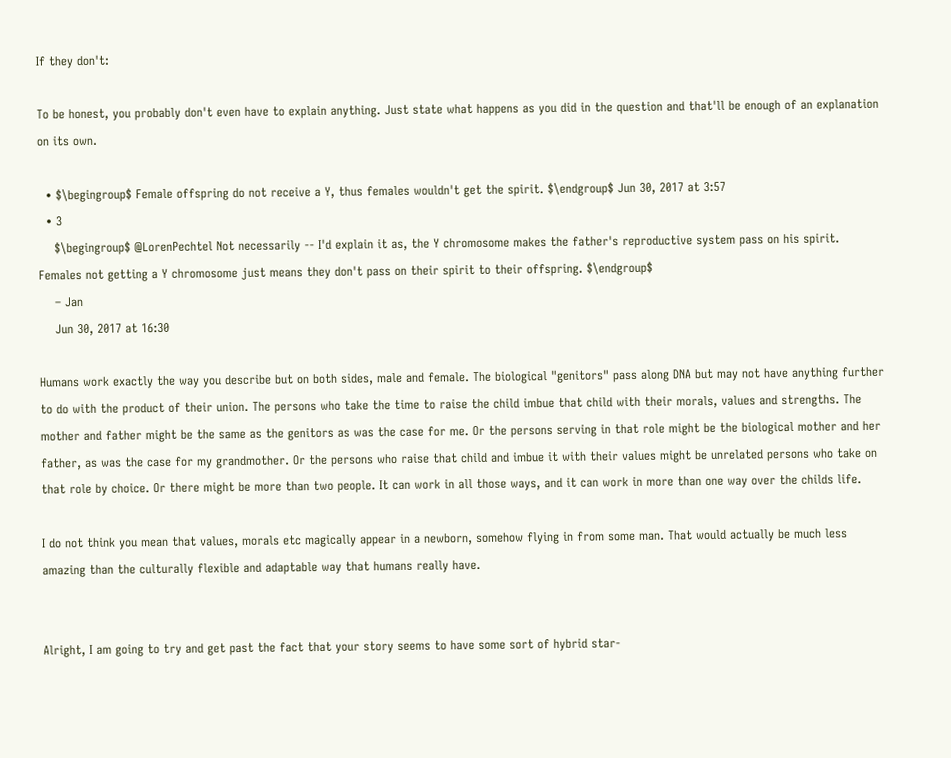If they don't:

To be honest, you probably don't even have to explain anything. Just state what happens as you did in the question and that'll be enough of an explanation on its own.

  • $\begingroup$ Female offspring do not receive a Y, thus females wouldn't get the spirit. $\endgroup$ Jun 30, 2017 at 3:57
  • 3
    $\begingroup$ @LorenPechtel Not necessarily -- I'd explain it as, the Y chromosome makes the father's reproductive system pass on his spirit. Females not getting a Y chromosome just means they don't pass on their spirit to their offspring. $\endgroup$
    – Jan
    Jun 30, 2017 at 16:30

Humans work exactly the way you describe but on both sides, male and female. The biological "genitors" pass along DNA but may not have anything further to do with the product of their union. The persons who take the time to raise the child imbue that child with their morals, values and strengths. The mother and father might be the same as the genitors as was the case for me. Or the persons serving in that role might be the biological mother and her father, as was the case for my grandmother. Or the persons who raise that child and imbue it with their values might be unrelated persons who take on that role by choice. Or there might be more than two people. It can work in all those ways, and it can work in more than one way over the childs life.

I do not think you mean that values, morals etc magically appear in a newborn, somehow flying in from some man. That would actually be much less amazing than the culturally flexible and adaptable way that humans really have.


Alright, I am going to try and get past the fact that your story seems to have some sort of hybrid star-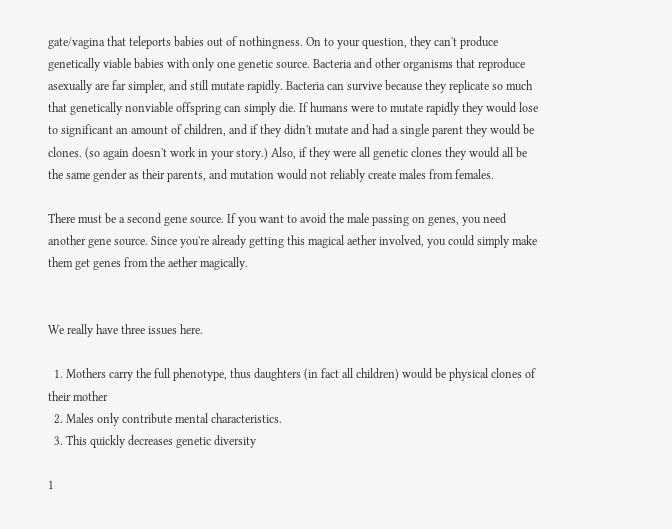gate/vagina that teleports babies out of nothingness. On to your question, they can't produce genetically viable babies with only one genetic source. Bacteria and other organisms that reproduce asexually are far simpler, and still mutate rapidly. Bacteria can survive because they replicate so much that genetically nonviable offspring can simply die. If humans were to mutate rapidly they would lose to significant an amount of children, and if they didn't mutate and had a single parent they would be clones. (so again doesn't work in your story.) Also, if they were all genetic clones they would all be the same gender as their parents, and mutation would not reliably create males from females.

There must be a second gene source. If you want to avoid the male passing on genes, you need another gene source. Since you're already getting this magical aether involved, you could simply make them get genes from the aether magically.


We really have three issues here.

  1. Mothers carry the full phenotype, thus daughters (in fact all children) would be physical clones of their mother
  2. Males only contribute mental characteristics.
  3. This quickly decreases genetic diversity

1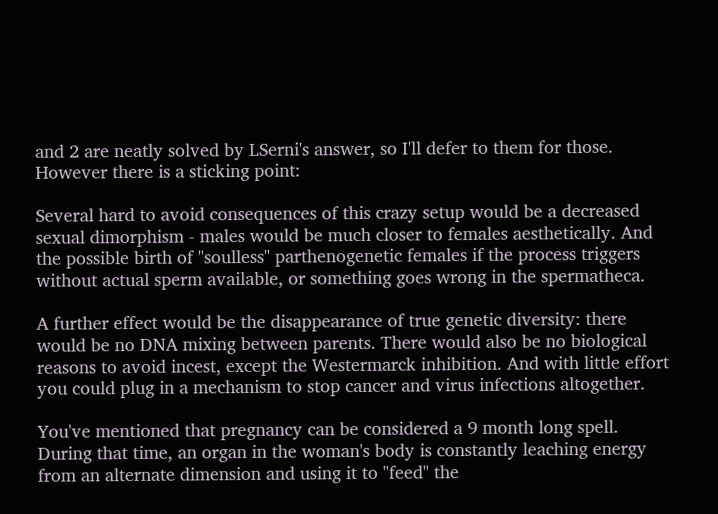and 2 are neatly solved by LSerni's answer, so I'll defer to them for those. However there is a sticking point:

Several hard to avoid consequences of this crazy setup would be a decreased sexual dimorphism - males would be much closer to females aesthetically. And the possible birth of "soulless" parthenogenetic females if the process triggers without actual sperm available, or something goes wrong in the spermatheca.

A further effect would be the disappearance of true genetic diversity: there would be no DNA mixing between parents. There would also be no biological reasons to avoid incest, except the Westermarck inhibition. And with little effort you could plug in a mechanism to stop cancer and virus infections altogether.

You've mentioned that pregnancy can be considered a 9 month long spell. During that time, an organ in the woman's body is constantly leaching energy from an alternate dimension and using it to "feed" the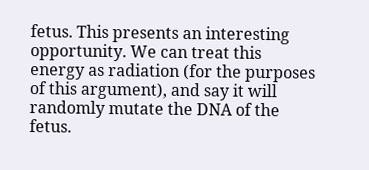fetus. This presents an interesting opportunity. We can treat this energy as radiation (for the purposes of this argument), and say it will randomly mutate the DNA of the fetus.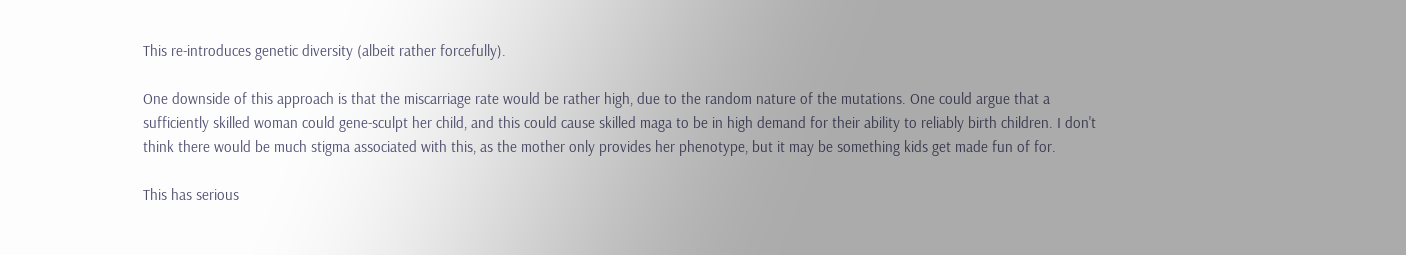This re-introduces genetic diversity (albeit rather forcefully).

One downside of this approach is that the miscarriage rate would be rather high, due to the random nature of the mutations. One could argue that a sufficiently skilled woman could gene-sculpt her child, and this could cause skilled maga to be in high demand for their ability to reliably birth children. I don't think there would be much stigma associated with this, as the mother only provides her phenotype, but it may be something kids get made fun of for.

This has serious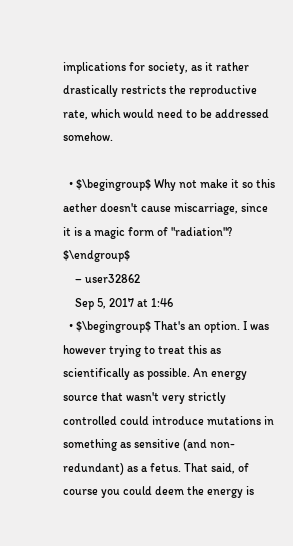implications for society, as it rather drastically restricts the reproductive rate, which would need to be addressed somehow.

  • $\begingroup$ Why not make it so this aether doesn't cause miscarriage, since it is a magic form of "radiation"? $\endgroup$
    – user32862
    Sep 5, 2017 at 1:46
  • $\begingroup$ That's an option. I was however trying to treat this as scientifically as possible. An energy source that wasn't very strictly controlled could introduce mutations in something as sensitive (and non-redundant) as a fetus. That said, of course you could deem the energy is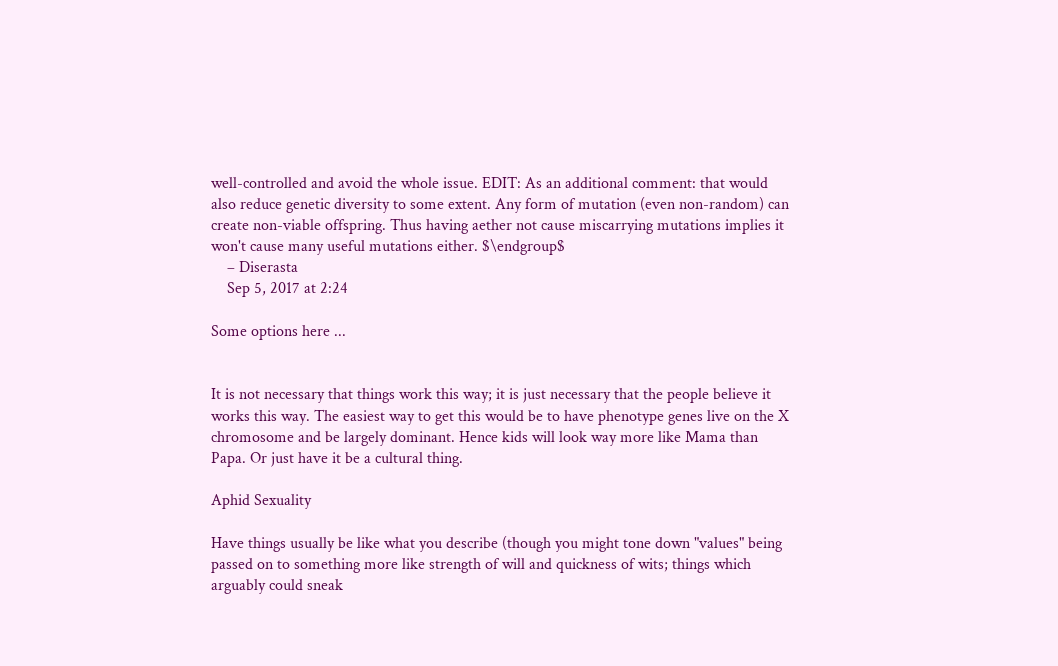well-controlled and avoid the whole issue. EDIT: As an additional comment: that would also reduce genetic diversity to some extent. Any form of mutation (even non-random) can create non-viable offspring. Thus having aether not cause miscarrying mutations implies it won't cause many useful mutations either. $\endgroup$
    – Diserasta
    Sep 5, 2017 at 2:24

Some options here ...


It is not necessary that things work this way; it is just necessary that the people believe it works this way. The easiest way to get this would be to have phenotype genes live on the X chromosome and be largely dominant. Hence kids will look way more like Mama than Papa. Or just have it be a cultural thing.

Aphid Sexuality

Have things usually be like what you describe (though you might tone down "values" being passed on to something more like strength of will and quickness of wits; things which arguably could sneak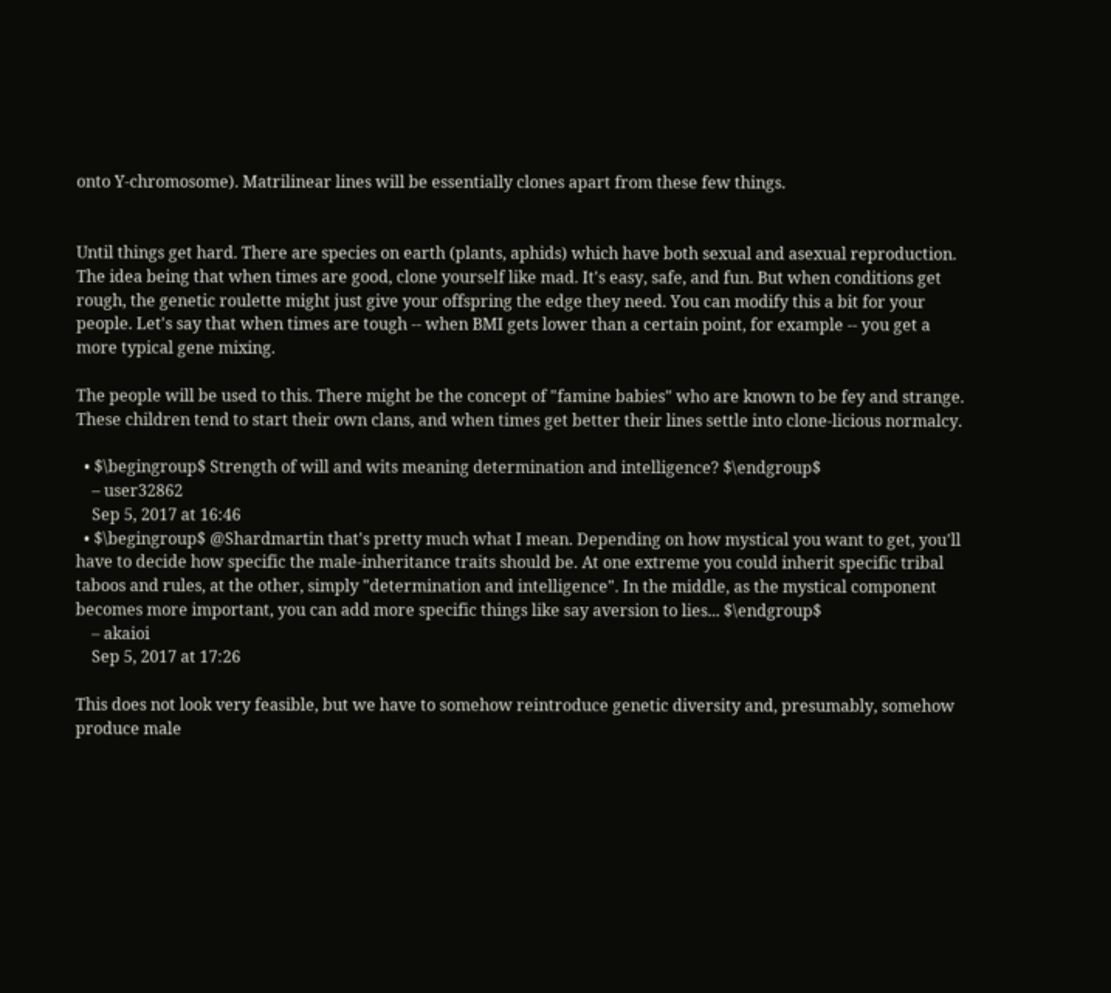onto Y-chromosome). Matrilinear lines will be essentially clones apart from these few things.


Until things get hard. There are species on earth (plants, aphids) which have both sexual and asexual reproduction. The idea being that when times are good, clone yourself like mad. It's easy, safe, and fun. But when conditions get rough, the genetic roulette might just give your offspring the edge they need. You can modify this a bit for your people. Let's say that when times are tough -- when BMI gets lower than a certain point, for example -- you get a more typical gene mixing.

The people will be used to this. There might be the concept of "famine babies" who are known to be fey and strange. These children tend to start their own clans, and when times get better their lines settle into clone-licious normalcy.

  • $\begingroup$ Strength of will and wits meaning determination and intelligence? $\endgroup$
    – user32862
    Sep 5, 2017 at 16:46
  • $\begingroup$ @Shardmartin that's pretty much what I mean. Depending on how mystical you want to get, you'll have to decide how specific the male-inheritance traits should be. At one extreme you could inherit specific tribal taboos and rules, at the other, simply "determination and intelligence". In the middle, as the mystical component becomes more important, you can add more specific things like say aversion to lies... $\endgroup$
    – akaioi
    Sep 5, 2017 at 17:26

This does not look very feasible, but we have to somehow reintroduce genetic diversity and, presumably, somehow produce male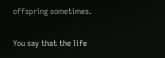offspring sometimes.

You say that the life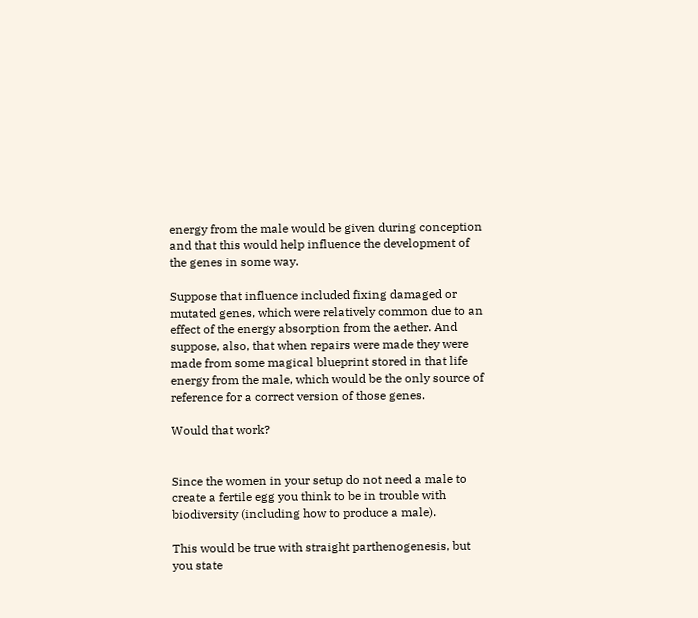energy from the male would be given during conception and that this would help influence the development of the genes in some way.

Suppose that influence included fixing damaged or mutated genes, which were relatively common due to an effect of the energy absorption from the aether. And suppose, also, that when repairs were made they were made from some magical blueprint stored in that life energy from the male, which would be the only source of reference for a correct version of those genes.

Would that work?


Since the women in your setup do not need a male to create a fertile egg you think to be in trouble with biodiversity (including how to produce a male).

This would be true with straight parthenogenesis, but you state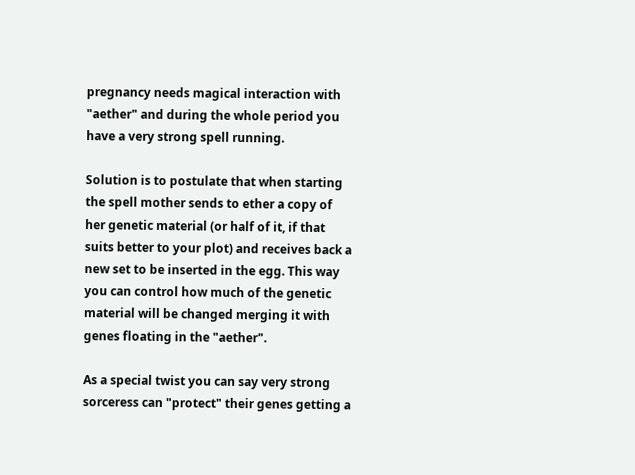pregnancy needs magical interaction with "aether" and during the whole period you have a very strong spell running.

Solution is to postulate that when starting the spell mother sends to ether a copy of her genetic material (or half of it, if that suits better to your plot) and receives back a new set to be inserted in the egg. This way you can control how much of the genetic material will be changed merging it with genes floating in the "aether".

As a special twist you can say very strong sorceress can "protect" their genes getting a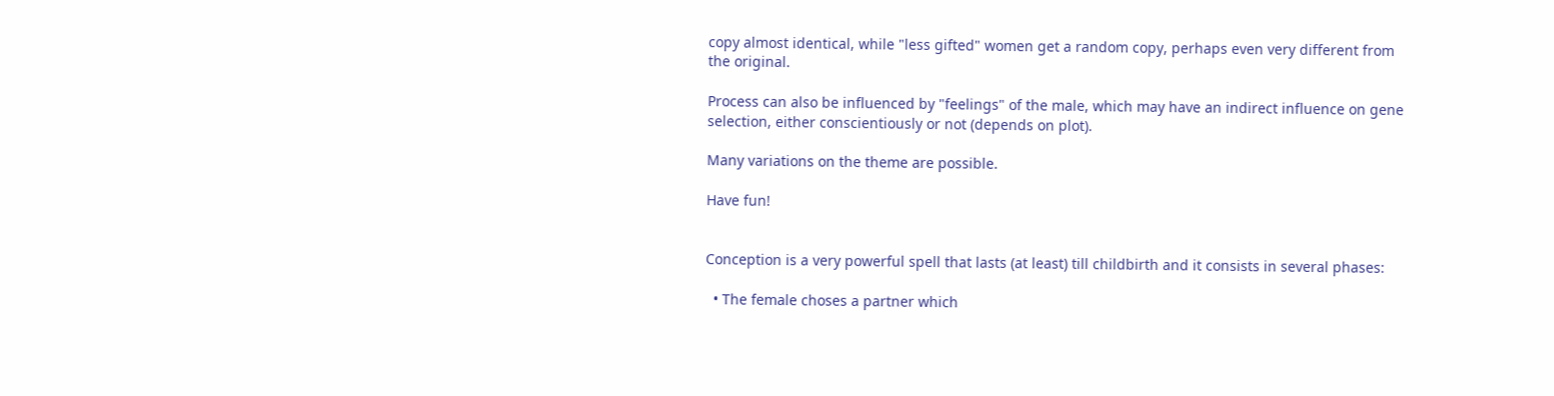copy almost identical, while "less gifted" women get a random copy, perhaps even very different from the original.

Process can also be influenced by "feelings" of the male, which may have an indirect influence on gene selection, either conscientiously or not (depends on plot).

Many variations on the theme are possible.

Have fun!


Conception is a very powerful spell that lasts (at least) till childbirth and it consists in several phases:

  • The female choses a partner which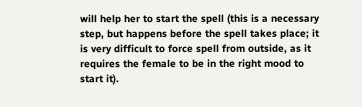will help her to start the spell (this is a necessary step, but happens before the spell takes place; it is very difficult to force spell from outside, as it requires the female to be in the right mood to start it).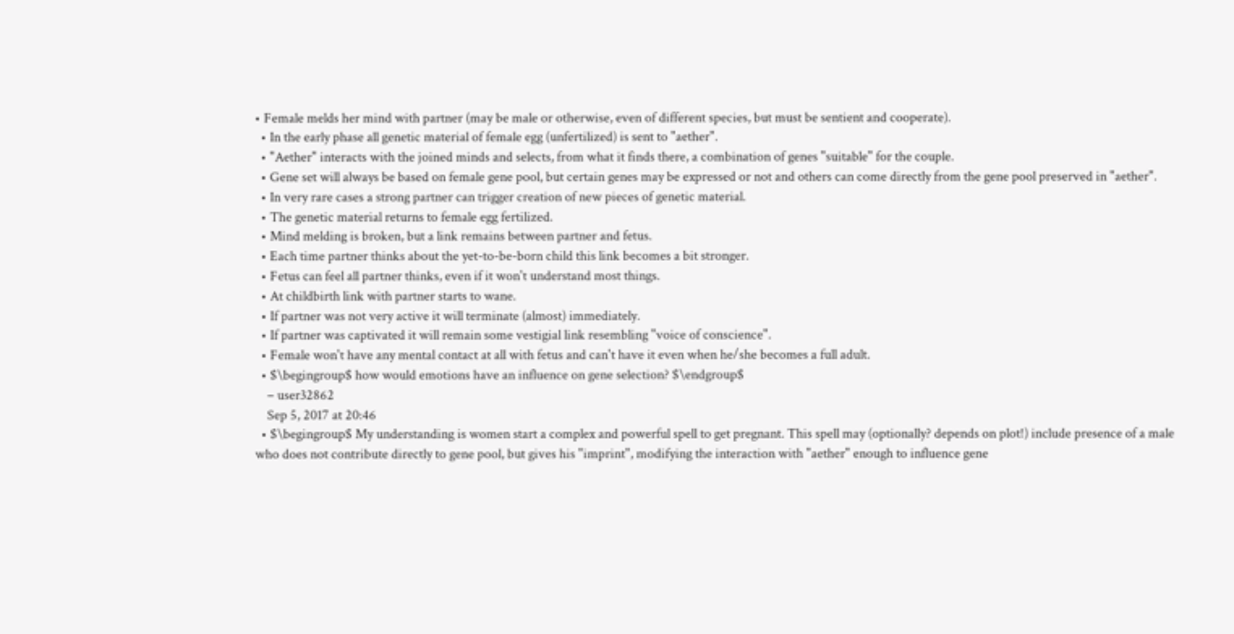• Female melds her mind with partner (may be male or otherwise, even of different species, but must be sentient and cooperate).
  • In the early phase all genetic material of female egg (unfertilized) is sent to "aether".
  • "Aether" interacts with the joined minds and selects, from what it finds there, a combination of genes "suitable" for the couple.
  • Gene set will always be based on female gene pool, but certain genes may be expressed or not and others can come directly from the gene pool preserved in "aether".
  • In very rare cases a strong partner can trigger creation of new pieces of genetic material.
  • The genetic material returns to female egg fertilized.
  • Mind melding is broken, but a link remains between partner and fetus.
  • Each time partner thinks about the yet-to-be-born child this link becomes a bit stronger.
  • Fetus can feel all partner thinks, even if it won't understand most things.
  • At childbirth link with partner starts to wane.
  • If partner was not very active it will terminate (almost) immediately.
  • If partner was captivated it will remain some vestigial link resembling "voice of conscience".
  • Female won't have any mental contact at all with fetus and can't have it even when he/she becomes a full adult.
  • $\begingroup$ how would emotions have an influence on gene selection? $\endgroup$
    – user32862
    Sep 5, 2017 at 20:46
  • $\begingroup$ My understanding is women start a complex and powerful spell to get pregnant. This spell may (optionally? depends on plot!) include presence of a male who does not contribute directly to gene pool, but gives his "imprint", modifying the interaction with "aether" enough to influence gene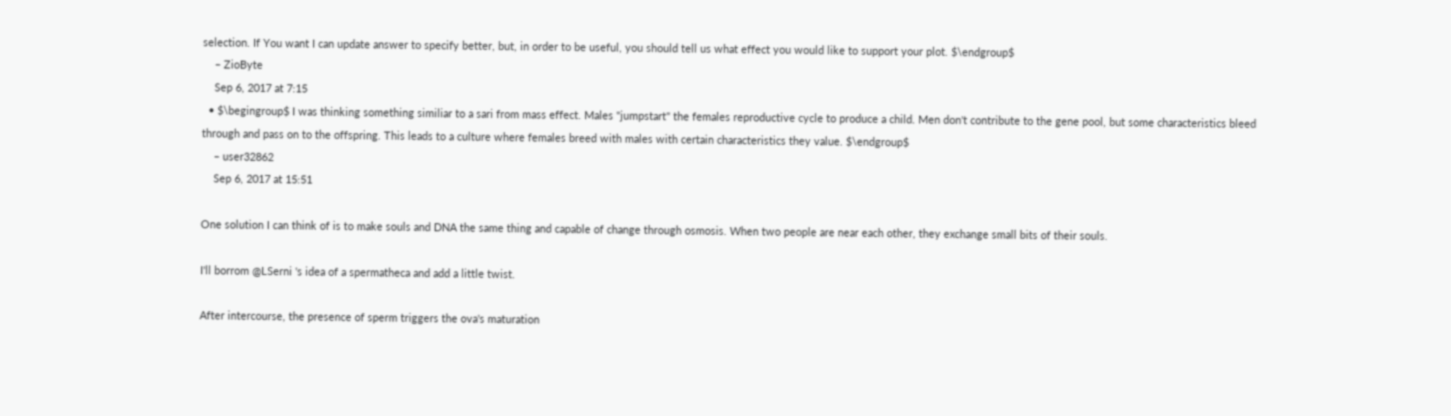selection. If You want I can update answer to specify better, but, in order to be useful, you should tell us what effect you would like to support your plot. $\endgroup$
    – ZioByte
    Sep 6, 2017 at 7:15
  • $\begingroup$ I was thinking something similiar to a sari from mass effect. Males "jumpstart" the females reproductive cycle to produce a child. Men don't contribute to the gene pool, but some characteristics bleed through and pass on to the offspring. This leads to a culture where females breed with males with certain characteristics they value. $\endgroup$
    – user32862
    Sep 6, 2017 at 15:51

One solution I can think of is to make souls and DNA the same thing and capable of change through osmosis. When two people are near each other, they exchange small bits of their souls.

I'll borrom @LSerni 's idea of a spermatheca and add a little twist.

After intercourse, the presence of sperm triggers the ova's maturation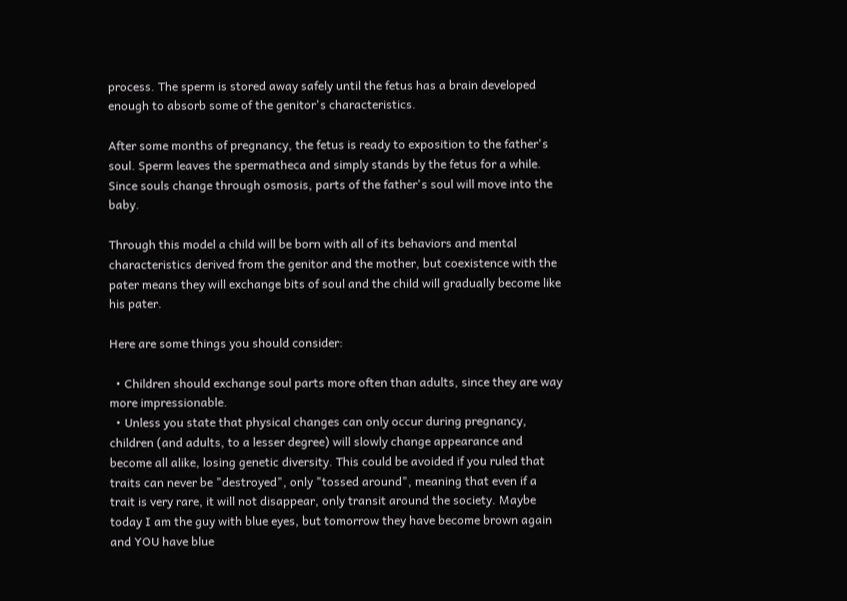process. The sperm is stored away safely until the fetus has a brain developed enough to absorb some of the genitor's characteristics.

After some months of pregnancy, the fetus is ready to exposition to the father's soul. Sperm leaves the spermatheca and simply stands by the fetus for a while. Since souls change through osmosis, parts of the father's soul will move into the baby.

Through this model a child will be born with all of its behaviors and mental characteristics derived from the genitor and the mother, but coexistence with the pater means they will exchange bits of soul and the child will gradually become like his pater.

Here are some things you should consider:

  • Children should exchange soul parts more often than adults, since they are way more impressionable.
  • Unless you state that physical changes can only occur during pregnancy, children (and adults, to a lesser degree) will slowly change appearance and become all alike, losing genetic diversity. This could be avoided if you ruled that traits can never be "destroyed", only "tossed around", meaning that even if a trait is very rare, it will not disappear, only transit around the society. Maybe today I am the guy with blue eyes, but tomorrow they have become brown again and YOU have blue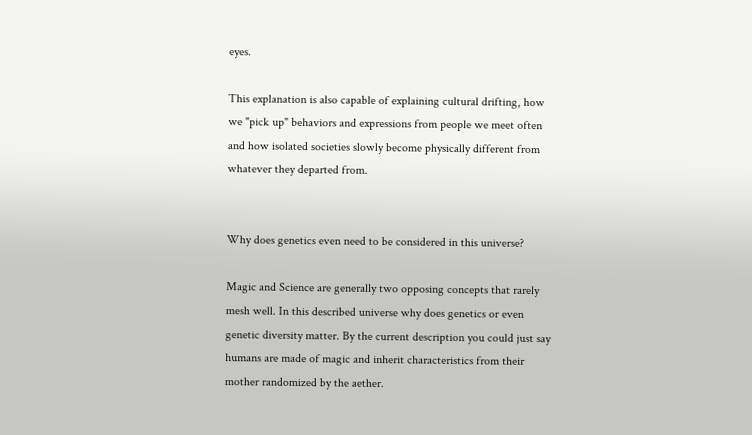eyes.

This explanation is also capable of explaining cultural drifting, how we "pick up" behaviors and expressions from people we meet often and how isolated societies slowly become physically different from whatever they departed from.


Why does genetics even need to be considered in this universe?

Magic and Science are generally two opposing concepts that rarely mesh well. In this described universe why does genetics or even genetic diversity matter. By the current description you could just say humans are made of magic and inherit characteristics from their mother randomized by the aether.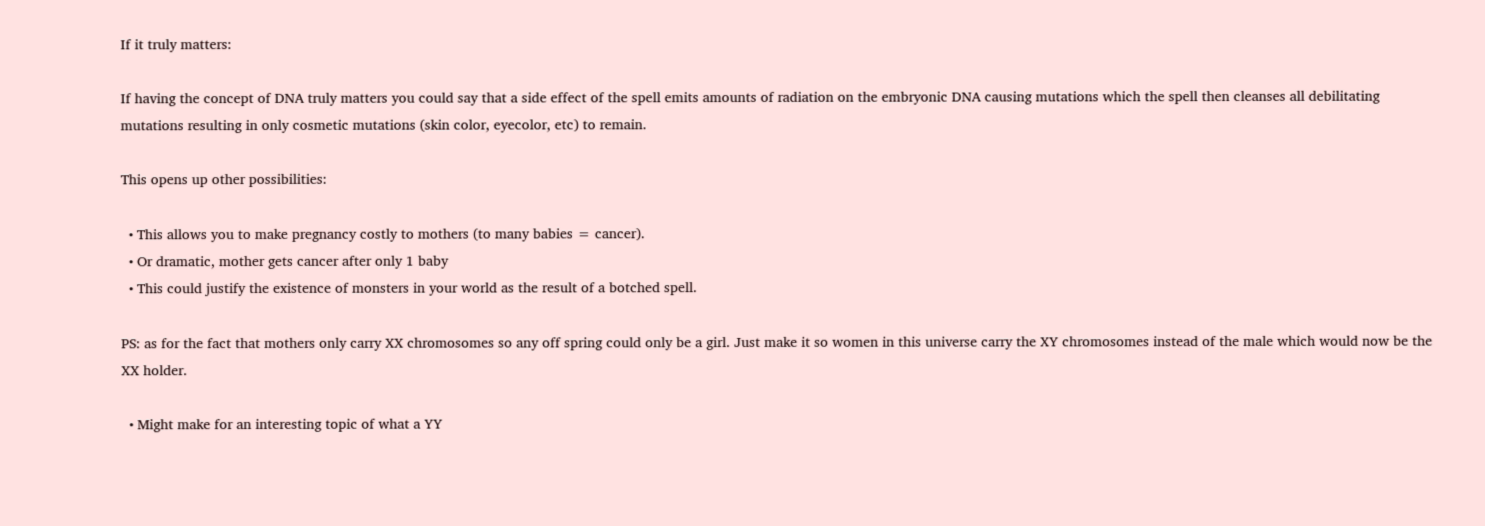If it truly matters:

If having the concept of DNA truly matters you could say that a side effect of the spell emits amounts of radiation on the embryonic DNA causing mutations which the spell then cleanses all debilitating mutations resulting in only cosmetic mutations (skin color, eyecolor, etc) to remain.

This opens up other possibilities:

  • This allows you to make pregnancy costly to mothers (to many babies = cancer).
  • Or dramatic, mother gets cancer after only 1 baby
  • This could justify the existence of monsters in your world as the result of a botched spell.

PS: as for the fact that mothers only carry XX chromosomes so any off spring could only be a girl. Just make it so women in this universe carry the XY chromosomes instead of the male which would now be the XX holder.

  • Might make for an interesting topic of what a YY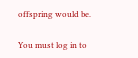offspring would be.

You must log in to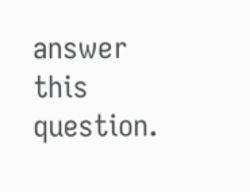answer this question.